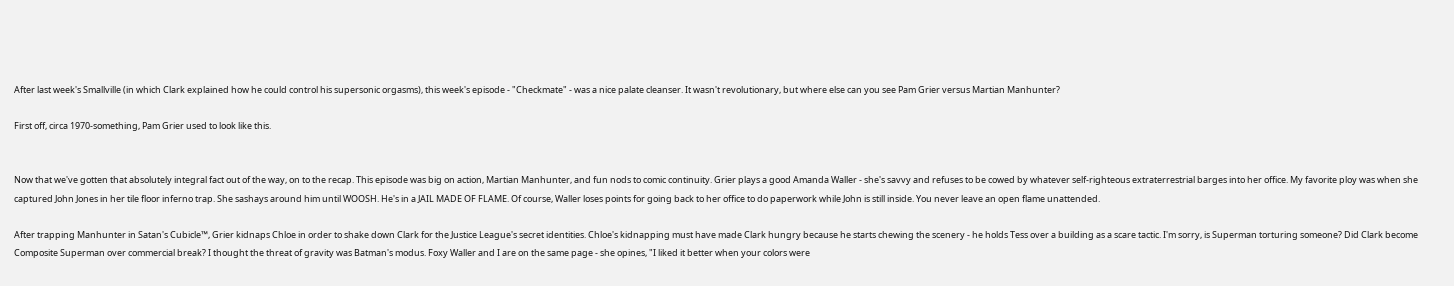After last week's Smallville (in which Clark explained how he could control his supersonic orgasms), this week's episode - "Checkmate" - was a nice palate cleanser. It wasn't revolutionary, but where else can you see Pam Grier versus Martian Manhunter?

First off, circa 1970-something, Pam Grier used to look like this.


Now that we've gotten that absolutely integral fact out of the way, on to the recap. This episode was big on action, Martian Manhunter, and fun nods to comic continuity. Grier plays a good Amanda Waller - she's savvy and refuses to be cowed by whatever self-righteous extraterrestrial barges into her office. My favorite ploy was when she captured John Jones in her tile floor inferno trap. She sashays around him until WOOSH. He's in a JAIL MADE OF FLAME. Of course, Waller loses points for going back to her office to do paperwork while John is still inside. You never leave an open flame unattended.

After trapping Manhunter in Satan's Cubicle™, Grier kidnaps Chloe in order to shake down Clark for the Justice League's secret identities. Chloe's kidnapping must have made Clark hungry because he starts chewing the scenery - he holds Tess over a building as a scare tactic. I'm sorry, is Superman torturing someone? Did Clark become Composite Superman over commercial break? I thought the threat of gravity was Batman's modus. Foxy Waller and I are on the same page - she opines, "I liked it better when your colors were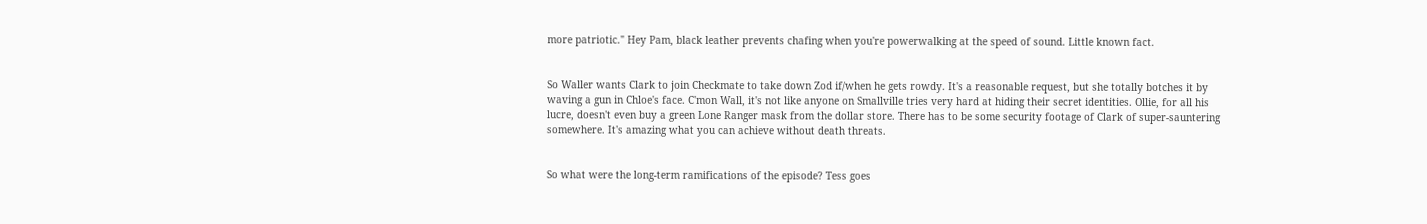more patriotic." Hey Pam, black leather prevents chafing when you're powerwalking at the speed of sound. Little known fact.


So Waller wants Clark to join Checkmate to take down Zod if/when he gets rowdy. It's a reasonable request, but she totally botches it by waving a gun in Chloe's face. C'mon Wall, it's not like anyone on Smallville tries very hard at hiding their secret identities. Ollie, for all his lucre, doesn't even buy a green Lone Ranger mask from the dollar store. There has to be some security footage of Clark of super-sauntering somewhere. It's amazing what you can achieve without death threats.


So what were the long-term ramifications of the episode? Tess goes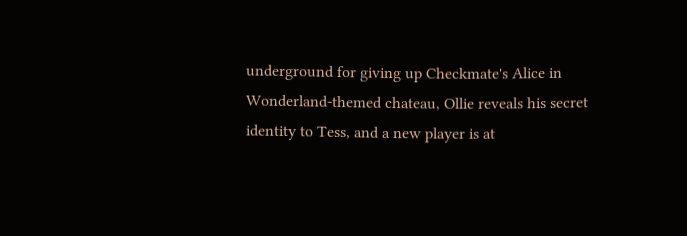underground for giving up Checkmate's Alice in Wonderland-themed chateau, Ollie reveals his secret identity to Tess, and a new player is at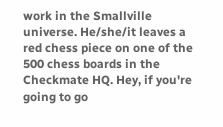work in the Smallville universe. He/she/it leaves a red chess piece on one of the 500 chess boards in the Checkmate HQ. Hey, if you're going to go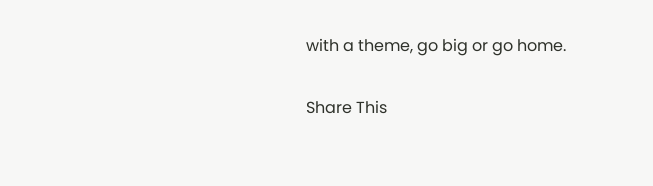with a theme, go big or go home.

Share This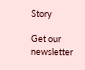Story

Get our newsletter